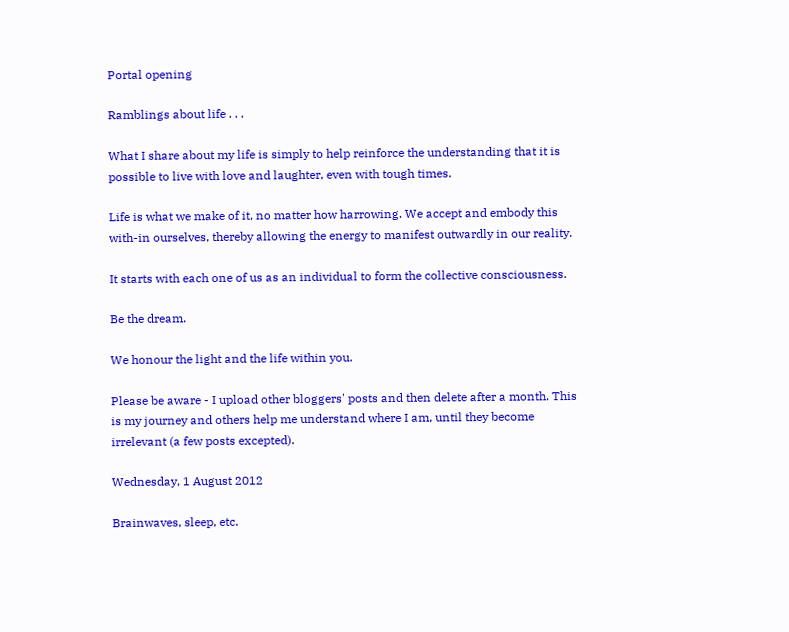Portal opening

Ramblings about life . . .

What I share about my life is simply to help reinforce the understanding that it is possible to live with love and laughter, even with tough times.

Life is what we make of it, no matter how harrowing. We accept and embody this with-in ourselves, thereby allowing the energy to manifest outwardly in our reality.

It starts with each one of us as an individual to form the collective consciousness.

Be the dream.

We honour the light and the life within you.

Please be aware - I upload other bloggers' posts and then delete after a month. This is my journey and others help me understand where I am, until they become irrelevant (a few posts excepted).

Wednesday, 1 August 2012

Brainwaves, sleep, etc.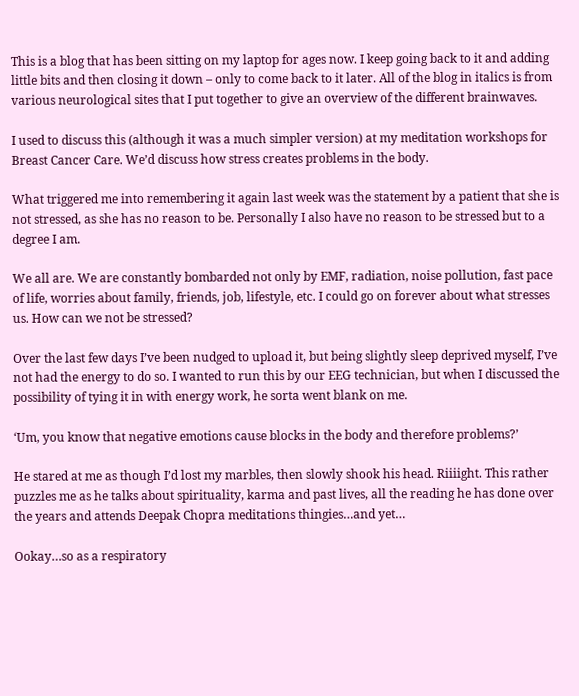This is a blog that has been sitting on my laptop for ages now. I keep going back to it and adding little bits and then closing it down – only to come back to it later. All of the blog in italics is from various neurological sites that I put together to give an overview of the different brainwaves.

I used to discuss this (although it was a much simpler version) at my meditation workshops for Breast Cancer Care. We’d discuss how stress creates problems in the body.

What triggered me into remembering it again last week was the statement by a patient that she is not stressed, as she has no reason to be. Personally I also have no reason to be stressed but to a degree I am.

We all are. We are constantly bombarded not only by EMF, radiation, noise pollution, fast pace of life, worries about family, friends, job, lifestyle, etc. I could go on forever about what stresses us. How can we not be stressed?

Over the last few days I’ve been nudged to upload it, but being slightly sleep deprived myself, I’ve not had the energy to do so. I wanted to run this by our EEG technician, but when I discussed the possibility of tying it in with energy work, he sorta went blank on me.

‘Um, you know that negative emotions cause blocks in the body and therefore problems?’

He stared at me as though I’d lost my marbles, then slowly shook his head. Riiiight. This rather puzzles me as he talks about spirituality, karma and past lives, all the reading he has done over the years and attends Deepak Chopra meditations thingies…and yet…

Ookay…so as a respiratory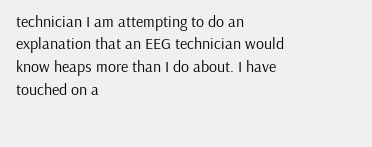technician I am attempting to do an explanation that an EEG technician would know heaps more than I do about. I have touched on a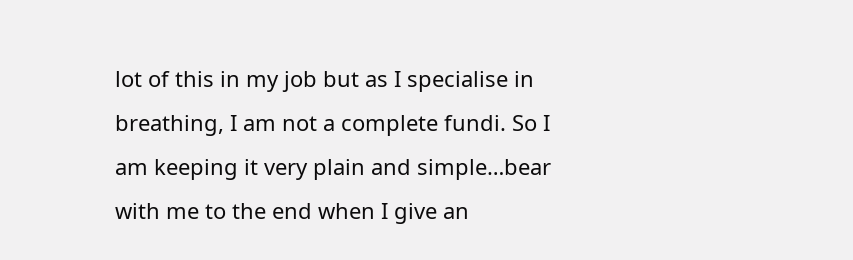lot of this in my job but as I specialise in breathing, I am not a complete fundi. So I am keeping it very plain and simple…bear with me to the end when I give an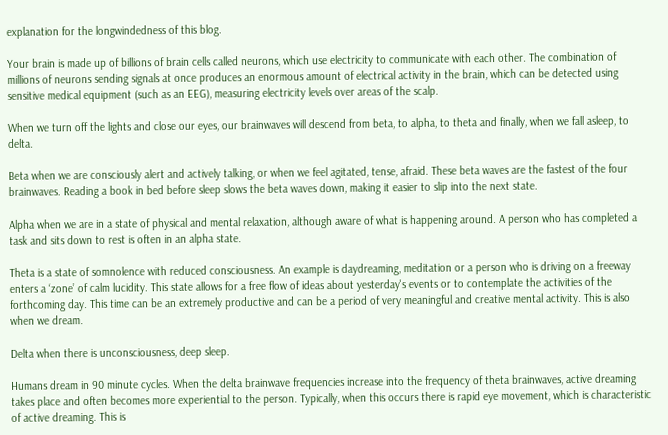explanation for the longwindedness of this blog.

Your brain is made up of billions of brain cells called neurons, which use electricity to communicate with each other. The combination of millions of neurons sending signals at once produces an enormous amount of electrical activity in the brain, which can be detected using sensitive medical equipment (such as an EEG), measuring electricity levels over areas of the scalp.

When we turn off the lights and close our eyes, our brainwaves will descend from beta, to alpha, to theta and finally, when we fall asleep, to delta.

Beta when we are consciously alert and actively talking, or when we feel agitated, tense, afraid. These beta waves are the fastest of the four brainwaves. Reading a book in bed before sleep slows the beta waves down, making it easier to slip into the next state.

Alpha when we are in a state of physical and mental relaxation, although aware of what is happening around. A person who has completed a task and sits down to rest is often in an alpha state.

Theta is a state of somnolence with reduced consciousness. An example is daydreaming, meditation or a person who is driving on a freeway enters a ‘zone’ of calm lucidity. This state allows for a free flow of ideas about yesterday's events or to contemplate the activities of the forthcoming day. This time can be an extremely productive and can be a period of very meaningful and creative mental activity. This is also when we dream.

Delta when there is unconsciousness, deep sleep.

Humans dream in 90 minute cycles. When the delta brainwave frequencies increase into the frequency of theta brainwaves, active dreaming takes place and often becomes more experiential to the person. Typically, when this occurs there is rapid eye movement, which is characteristic of active dreaming. This is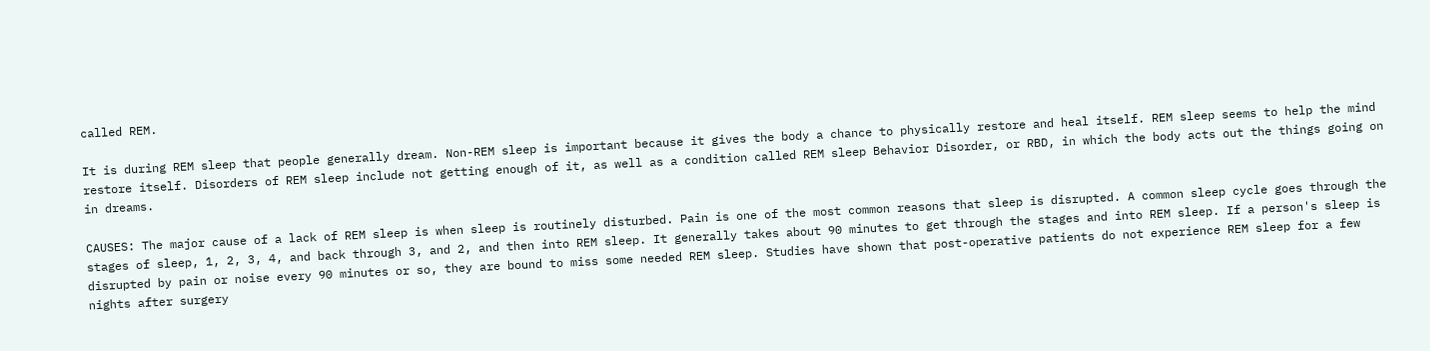called REM.

It is during REM sleep that people generally dream. Non-REM sleep is important because it gives the body a chance to physically restore and heal itself. REM sleep seems to help the mind restore itself. Disorders of REM sleep include not getting enough of it, as well as a condition called REM sleep Behavior Disorder, or RBD, in which the body acts out the things going on in dreams.

CAUSES: The major cause of a lack of REM sleep is when sleep is routinely disturbed. Pain is one of the most common reasons that sleep is disrupted. A common sleep cycle goes through the stages of sleep, 1, 2, 3, 4, and back through 3, and 2, and then into REM sleep. It generally takes about 90 minutes to get through the stages and into REM sleep. If a person's sleep is disrupted by pain or noise every 90 minutes or so, they are bound to miss some needed REM sleep. Studies have shown that post-operative patients do not experience REM sleep for a few nights after surgery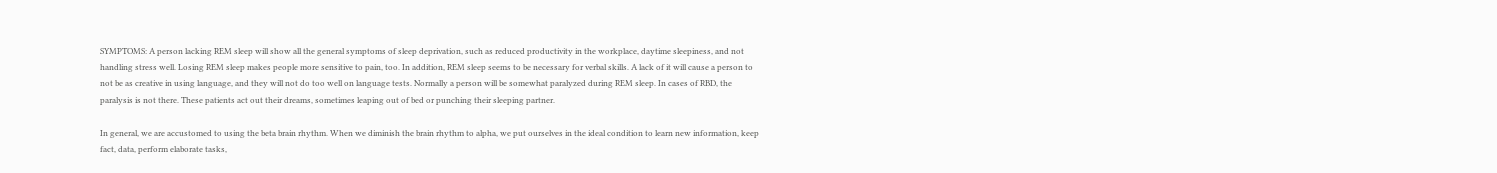SYMPTOMS: A person lacking REM sleep will show all the general symptoms of sleep deprivation, such as reduced productivity in the workplace, daytime sleepiness, and not handling stress well. Losing REM sleep makes people more sensitive to pain, too. In addition, REM sleep seems to be necessary for verbal skills. A lack of it will cause a person to not be as creative in using language, and they will not do too well on language tests. Normally a person will be somewhat paralyzed during REM sleep. In cases of RBD, the paralysis is not there. These patients act out their dreams, sometimes leaping out of bed or punching their sleeping partner.

In general, we are accustomed to using the beta brain rhythm. When we diminish the brain rhythm to alpha, we put ourselves in the ideal condition to learn new information, keep fact, data, perform elaborate tasks,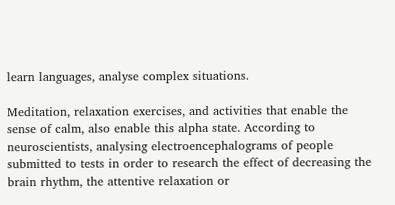learn languages, analyse complex situations.

Meditation, relaxation exercises, and activities that enable the sense of calm, also enable this alpha state. According to neuroscientists, analysing electroencephalograms of people submitted to tests in order to research the effect of decreasing the brain rhythm, the attentive relaxation or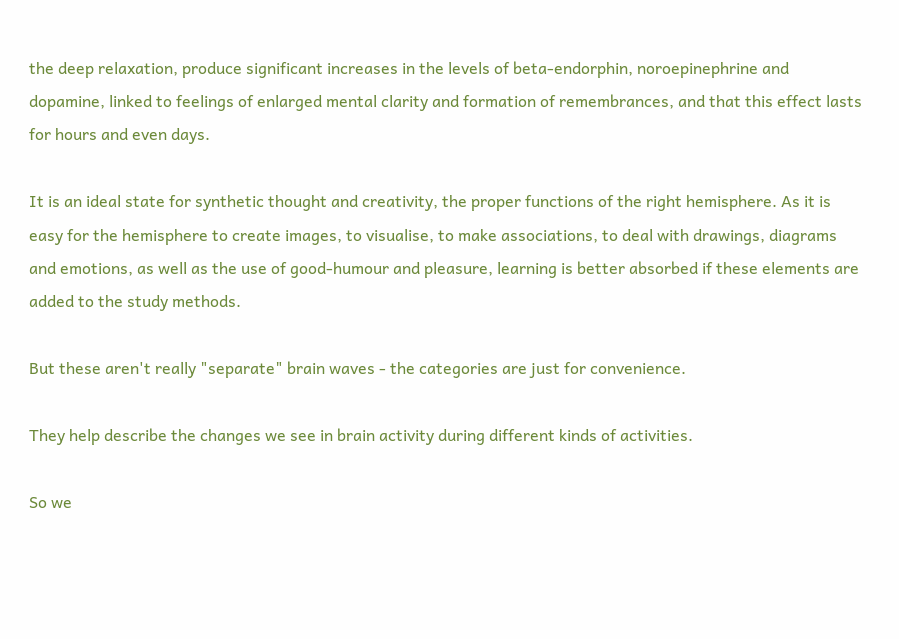the deep relaxation, produce significant increases in the levels of beta-endorphin, noroepinephrine and dopamine, linked to feelings of enlarged mental clarity and formation of remembrances, and that this effect lasts for hours and even days.

It is an ideal state for synthetic thought and creativity, the proper functions of the right hemisphere. As it is easy for the hemisphere to create images, to visualise, to make associations, to deal with drawings, diagrams and emotions, as well as the use of good-humour and pleasure, learning is better absorbed if these elements are added to the study methods.

But these aren't really "separate" brain waves - the categories are just for convenience.

They help describe the changes we see in brain activity during different kinds of activities.

So we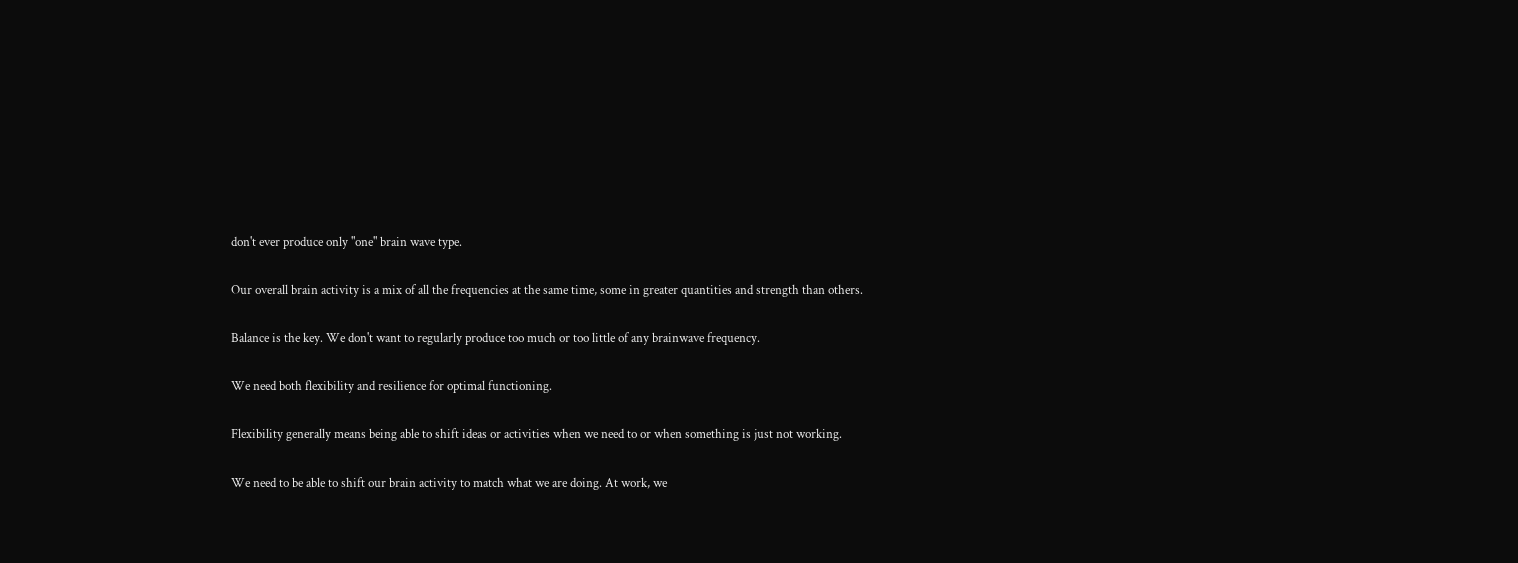don't ever produce only "one" brain wave type.

Our overall brain activity is a mix of all the frequencies at the same time, some in greater quantities and strength than others.

Balance is the key. We don't want to regularly produce too much or too little of any brainwave frequency.

We need both flexibility and resilience for optimal functioning.

Flexibility generally means being able to shift ideas or activities when we need to or when something is just not working.

We need to be able to shift our brain activity to match what we are doing. At work, we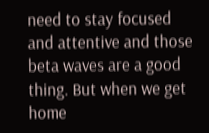need to stay focused and attentive and those beta waves are a good thing. But when we get home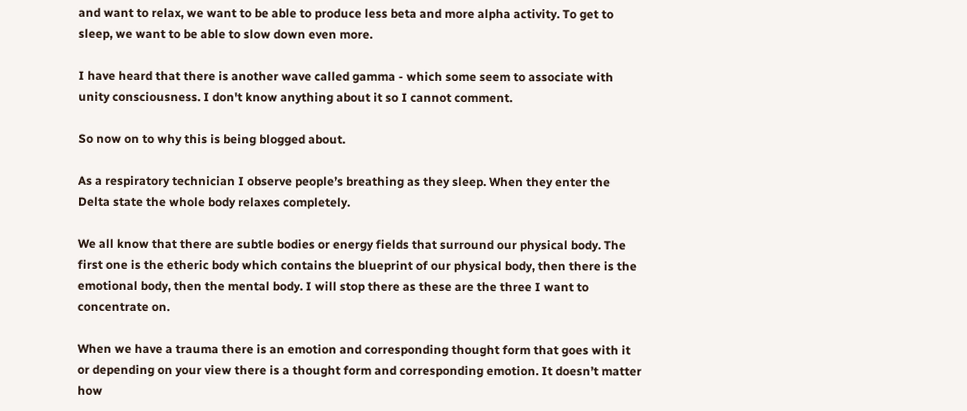and want to relax, we want to be able to produce less beta and more alpha activity. To get to sleep, we want to be able to slow down even more.

I have heard that there is another wave called gamma - which some seem to associate with unity consciousness. I don't know anything about it so I cannot comment.

So now on to why this is being blogged about.

As a respiratory technician I observe people’s breathing as they sleep. When they enter the Delta state the whole body relaxes completely.

We all know that there are subtle bodies or energy fields that surround our physical body. The first one is the etheric body which contains the blueprint of our physical body, then there is the emotional body, then the mental body. I will stop there as these are the three I want to concentrate on.

When we have a trauma there is an emotion and corresponding thought form that goes with it or depending on your view there is a thought form and corresponding emotion. It doesn’t matter how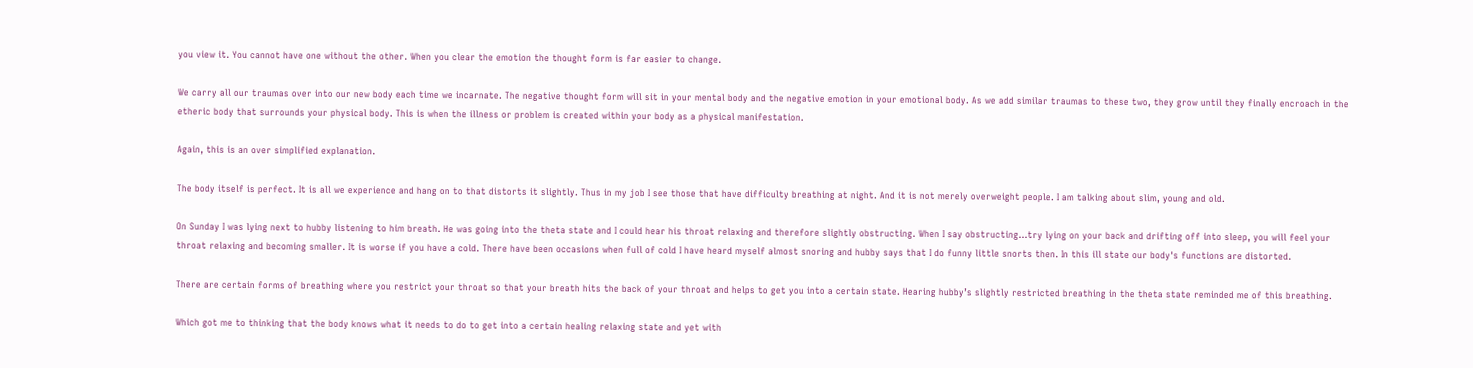you view it. You cannot have one without the other. When you clear the emotion the thought form is far easier to change.

We carry all our traumas over into our new body each time we incarnate. The negative thought form will sit in your mental body and the negative emotion in your emotional body. As we add similar traumas to these two, they grow until they finally encroach in the etheric body that surrounds your physical body. This is when the illness or problem is created within your body as a physical manifestation.

Again, this is an over simplified explanation.

The body itself is perfect. It is all we experience and hang on to that distorts it slightly. Thus in my job I see those that have difficulty breathing at night. And it is not merely overweight people. I am talking about slim, young and old.

On Sunday I was lying next to hubby listening to him breath. He was going into the theta state and I could hear his throat relaxing and therefore slightly obstructing. When I say obstructing…try lying on your back and drifting off into sleep, you will feel your throat relaxing and becoming smaller. It is worse if you have a cold. There have been occasions when full of cold I have heard myself almost snoring and hubby says that I do funny little snorts then. In this ill state our body's functions are distorted.

There are certain forms of breathing where you restrict your throat so that your breath hits the back of your throat and helps to get you into a certain state. Hearing hubby’s slightly restricted breathing in the theta state reminded me of this breathing.

Which got me to thinking that the body knows what it needs to do to get into a certain healing relaxing state and yet with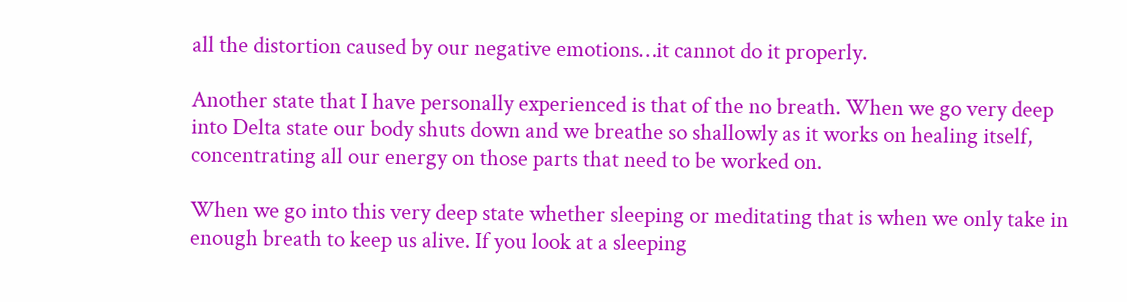all the distortion caused by our negative emotions…it cannot do it properly.

Another state that I have personally experienced is that of the no breath. When we go very deep into Delta state our body shuts down and we breathe so shallowly as it works on healing itself, concentrating all our energy on those parts that need to be worked on.

When we go into this very deep state whether sleeping or meditating that is when we only take in enough breath to keep us alive. If you look at a sleeping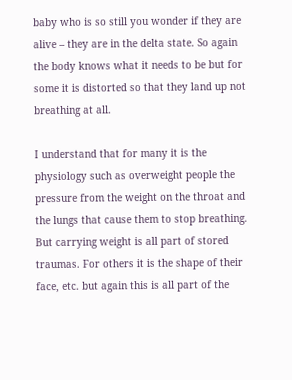baby who is so still you wonder if they are alive – they are in the delta state. So again the body knows what it needs to be but for some it is distorted so that they land up not breathing at all.

I understand that for many it is the physiology such as overweight people the pressure from the weight on the throat and the lungs that cause them to stop breathing. But carrying weight is all part of stored traumas. For others it is the shape of their face, etc. but again this is all part of the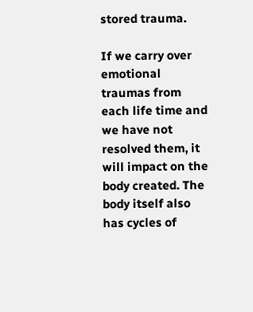stored trauma.

If we carry over emotional traumas from each life time and we have not resolved them, it will impact on the body created. The body itself also has cycles of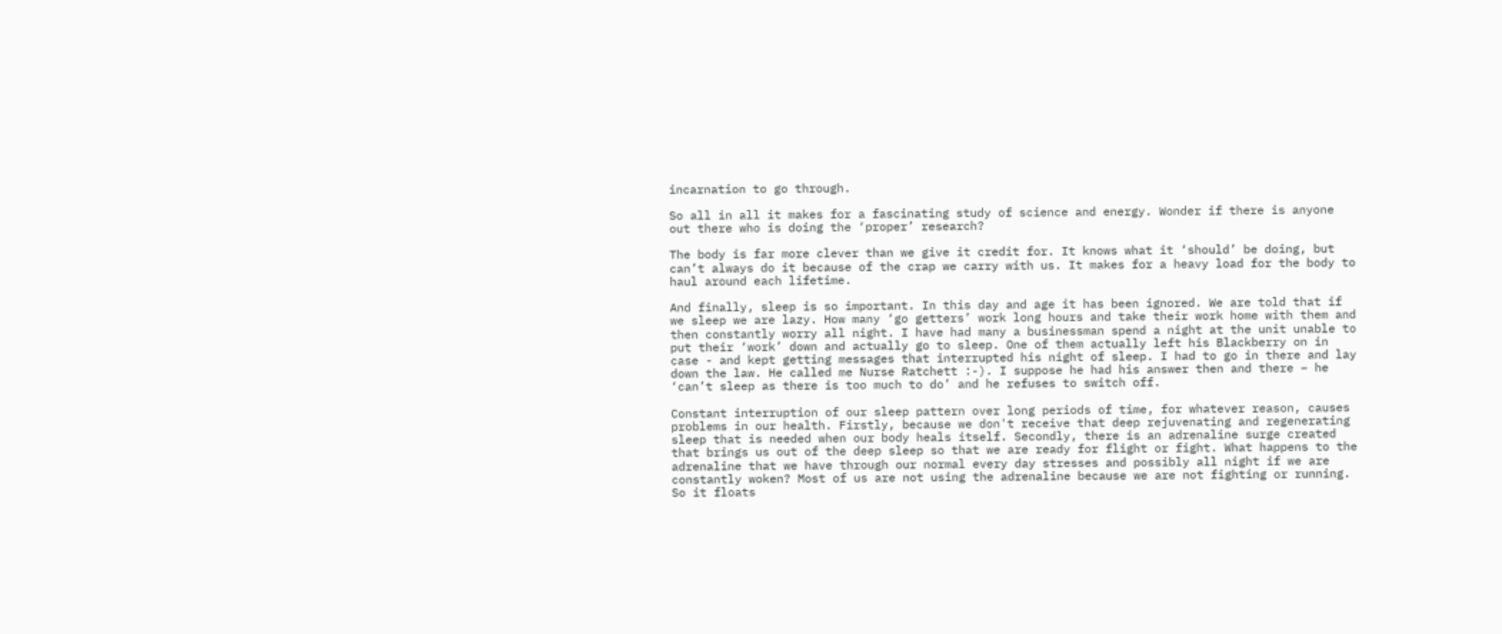incarnation to go through.

So all in all it makes for a fascinating study of science and energy. Wonder if there is anyone out there who is doing the ‘proper’ research?

The body is far more clever than we give it credit for. It knows what it ‘should’ be doing, but can’t always do it because of the crap we carry with us. It makes for a heavy load for the body to haul around each lifetime.

And finally, sleep is so important. In this day and age it has been ignored. We are told that if we sleep we are lazy. How many ‘go getters’ work long hours and take their work home with them and then constantly worry all night. I have had many a businessman spend a night at the unit unable to put their ‘work’ down and actually go to sleep. One of them actually left his Blackberry on in case - and kept getting messages that interrupted his night of sleep. I had to go in there and lay down the law. He called me Nurse Ratchett :-). I suppose he had his answer then and there – he ‘can’t sleep as there is too much to do’ and he refuses to switch off.

Constant interruption of our sleep pattern over long periods of time, for whatever reason, causes problems in our health. Firstly, because we don't receive that deep rejuvenating and regenerating sleep that is needed when our body heals itself. Secondly, there is an adrenaline surge created that brings us out of the deep sleep so that we are ready for flight or fight. What happens to the adrenaline that we have through our normal every day stresses and possibly all night if we are constantly woken? Most of us are not using the adrenaline because we are not fighting or running. So it floats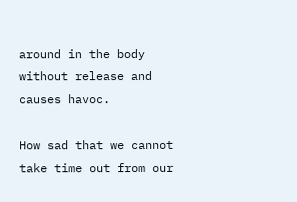around in the body without release and causes havoc.

How sad that we cannot take time out from our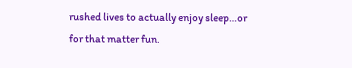rushed lives to actually enjoy sleep…or for that matter fun.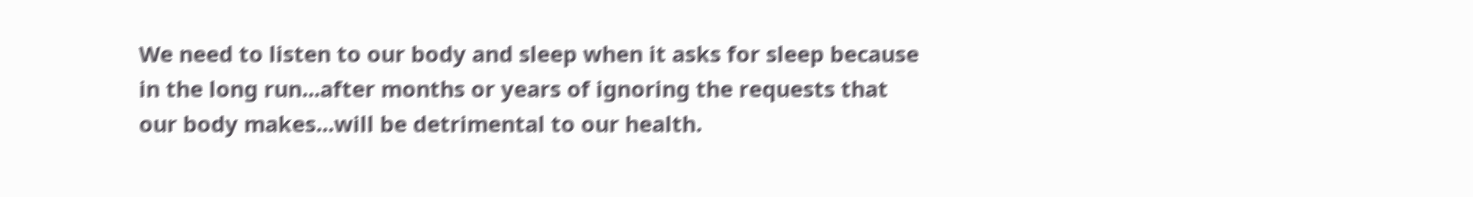We need to listen to our body and sleep when it asks for sleep because in the long run...after months or years of ignoring the requests that our body makes...will be detrimental to our health.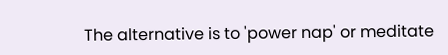The alternative is to 'power nap' or meditate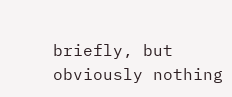briefly, but obviously nothing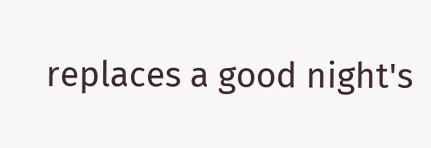replaces a good night's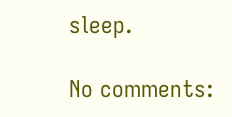sleep.

No comments: